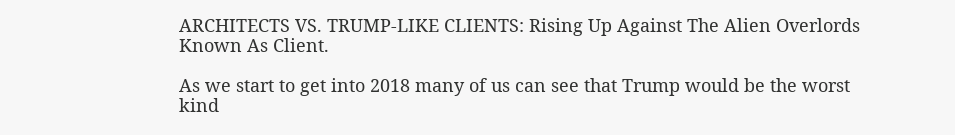ARCHITECTS VS. TRUMP-LIKE CLIENTS: Rising Up Against The Alien Overlords Known As Client.

As we start to get into 2018 many of us can see that Trump would be the worst kind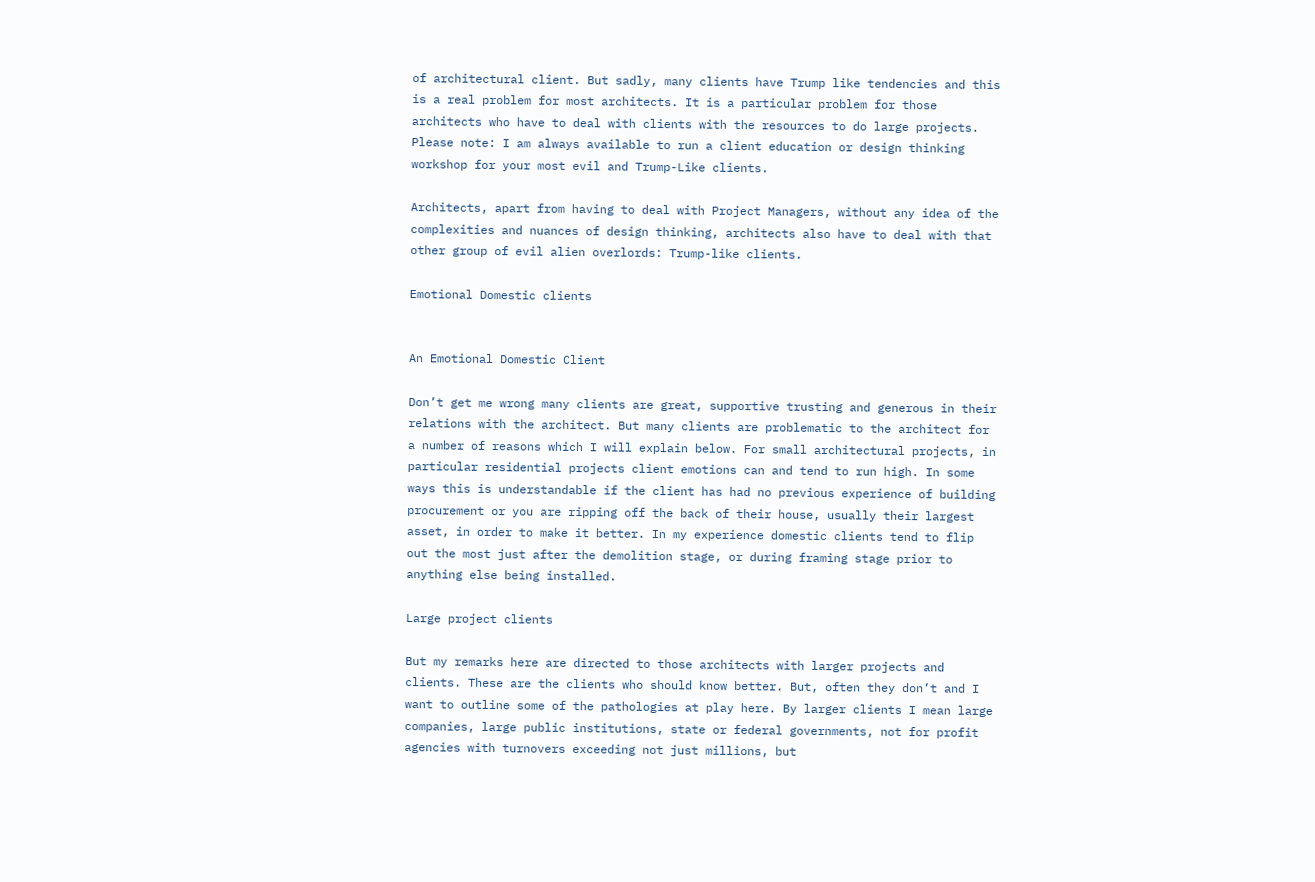of architectural client. But sadly, many clients have Trump like tendencies and this is a real problem for most architects. It is a particular problem for those architects who have to deal with clients with the resources to do large projects. Please note: I am always available to run a client education or design thinking workshop for your most evil and Trump-Like clients.

Architects, apart from having to deal with Project Managers, without any idea of the complexities and nuances of design thinking, architects also have to deal with that other group of evil alien overlords: Trump-like clients.

Emotional Domestic clients


An Emotional Domestic Client

Don’t get me wrong many clients are great, supportive trusting and generous in their relations with the architect. But many clients are problematic to the architect for a number of reasons which I will explain below. For small architectural projects, in particular residential projects client emotions can and tend to run high. In some ways this is understandable if the client has had no previous experience of building procurement or you are ripping off the back of their house, usually their largest asset, in order to make it better. In my experience domestic clients tend to flip out the most just after the demolition stage, or during framing stage prior to anything else being installed.

Large project clients

But my remarks here are directed to those architects with larger projects and clients. These are the clients who should know better. But, often they don’t and I want to outline some of the pathologies at play here. By larger clients I mean large companies, large public institutions, state or federal governments, not for profit agencies with turnovers exceeding not just millions, but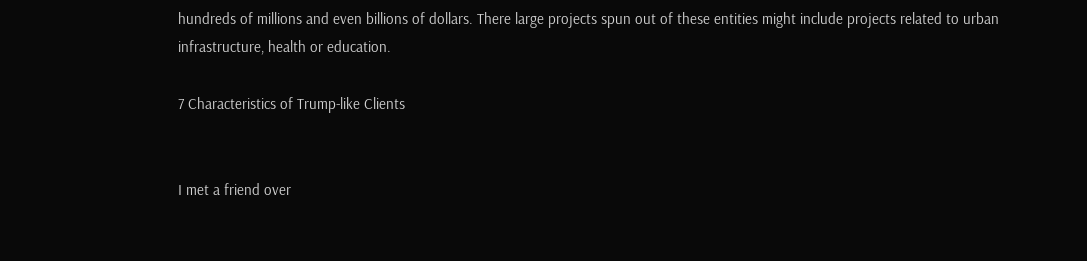hundreds of millions and even billions of dollars. There large projects spun out of these entities might include projects related to urban infrastructure, health or education.

7 Characteristics of Trump-like Clients


I met a friend over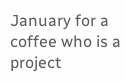January for a coffee who is a project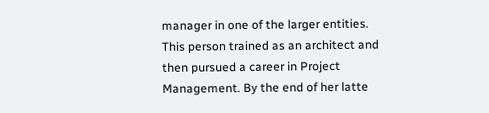manager in one of the larger entities. This person trained as an architect and then pursued a career in Project Management. By the end of her latte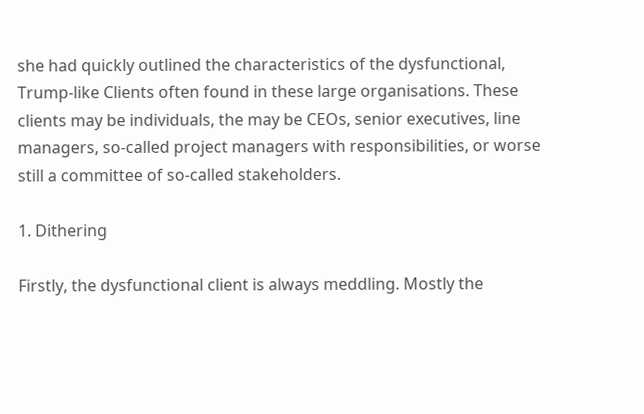she had quickly outlined the characteristics of the dysfunctional, Trump-like Clients often found in these large organisations. These clients may be individuals, the may be CEOs, senior executives, line managers, so-called project managers with responsibilities, or worse still a committee of so-called stakeholders.

1. Dithering

Firstly, the dysfunctional client is always meddling. Mostly the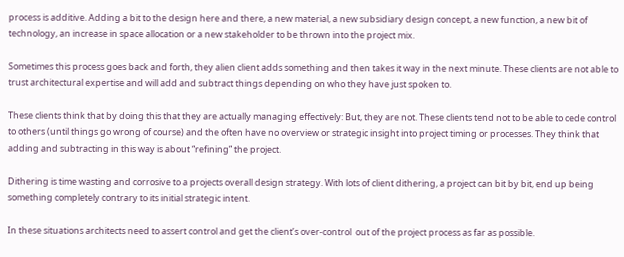process is additive. Adding a bit to the design here and there, a new material, a new subsidiary design concept, a new function, a new bit of technology, an increase in space allocation or a new stakeholder to be thrown into the project mix.

Sometimes this process goes back and forth, they alien client adds something and then takes it way in the next minute. These clients are not able to trust architectural expertise and will add and subtract things depending on who they have just spoken to.

These clients think that by doing this that they are actually managing effectively: But, they are not. These clients tend not to be able to cede control to others (until things go wrong of course) and the often have no overview or strategic insight into project timing or processes. They think that adding and subtracting in this way is about “refining” the project.

Dithering is time wasting and corrosive to a projects overall design strategy. With lots of client dithering, a project can bit by bit, end up being something completely contrary to its initial strategic intent.

In these situations architects need to assert control and get the client’s over-control  out of the project process as far as possible.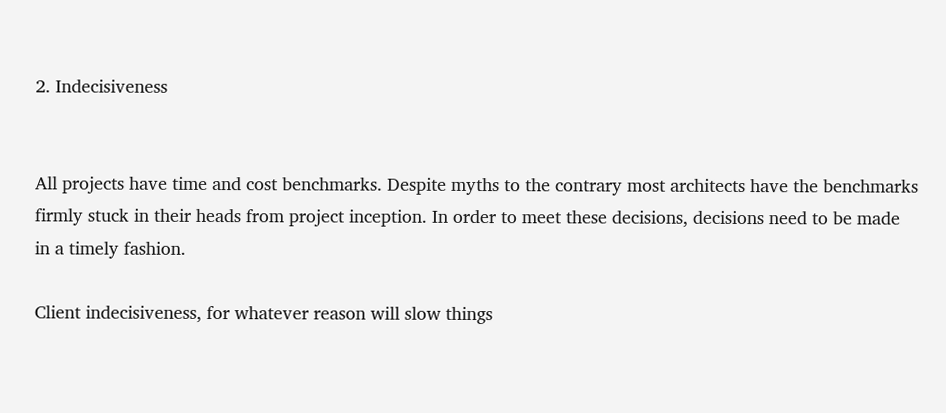2. Indecisiveness


All projects have time and cost benchmarks. Despite myths to the contrary most architects have the benchmarks firmly stuck in their heads from project inception. In order to meet these decisions, decisions need to be made in a timely fashion.

Client indecisiveness, for whatever reason will slow things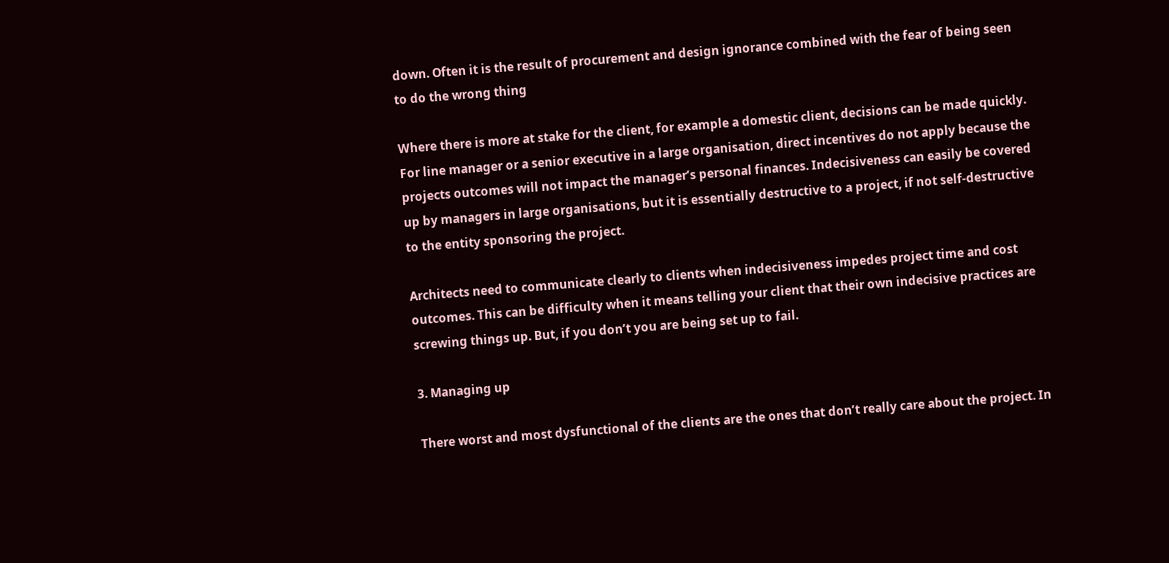down. Often it is the result of procurement and design ignorance combined with the fear of being seen to do the wrong thing

Where there is more at stake for the client, for example a domestic client, decisions can be made quickly. For line manager or a senior executive in a large organisation, direct incentives do not apply because the projects outcomes will not impact the manager’s personal finances. Indecisiveness can easily be covered up by managers in large organisations, but it is essentially destructive to a project, if not self-destructive to the entity sponsoring the project.

Architects need to communicate clearly to clients when indecisiveness impedes project time and cost outcomes. This can be difficulty when it means telling your client that their own indecisive practices are screwing things up. But, if you don’t you are being set up to fail.

3. Managing up

There worst and most dysfunctional of the clients are the ones that don’t really care about the project. In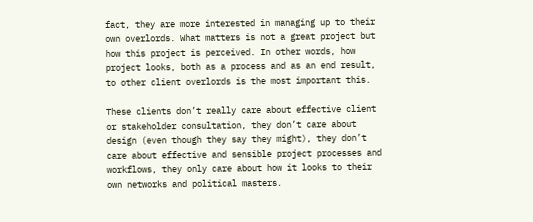fact, they are more interested in managing up to their own overlords. What matters is not a great project but how this project is perceived. In other words, how project looks, both as a process and as an end result, to other client overlords is the most important this.

These clients don’t really care about effective client or stakeholder consultation, they don’t care about design (even though they say they might), they don’t care about effective and sensible project processes and workflows, they only care about how it looks to their own networks and political masters.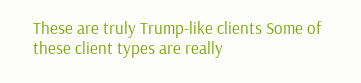These are truly Trump-like clients Some of these client types are really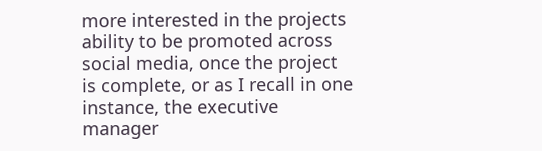more interested in the projects ability to be promoted across social media, once the project is complete, or as I recall in one instance, the executive manager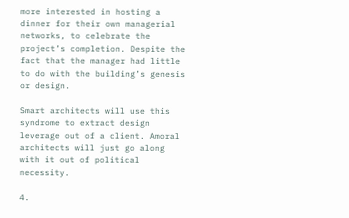more interested in hosting a dinner for their own managerial networks, to celebrate the project’s completion. Despite the fact that the manager had little to do with the building’s genesis or design.

Smart architects will use this syndrome to extract design leverage out of a client. Amoral architects will just go along with it out of political necessity.

4.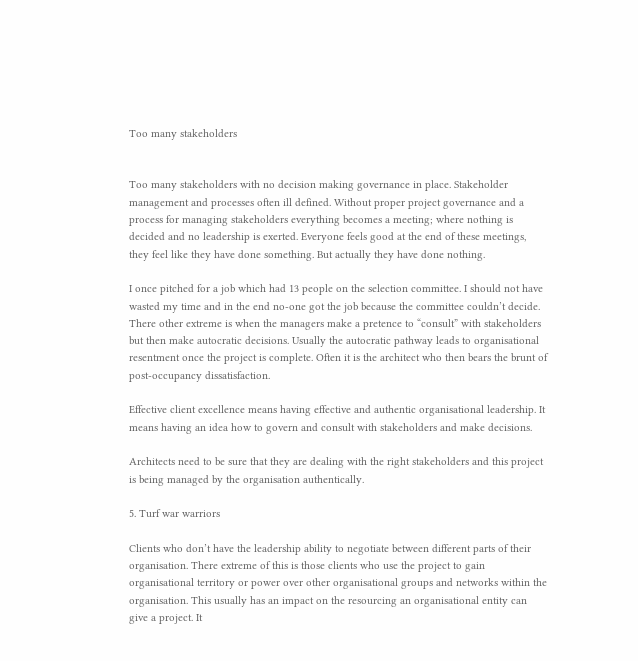Too many stakeholders


Too many stakeholders with no decision making governance in place. Stakeholder management and processes often ill defined. Without proper project governance and a process for managing stakeholders everything becomes a meeting; where nothing is decided and no leadership is exerted. Everyone feels good at the end of these meetings, they feel like they have done something. But actually they have done nothing.

I once pitched for a job which had 13 people on the selection committee. I should not have wasted my time and in the end no-one got the job because the committee couldn’t decide. There other extreme is when the managers make a pretence to “consult” with stakeholders but then make autocratic decisions. Usually the autocratic pathway leads to organisational resentment once the project is complete. Often it is the architect who then bears the brunt of post-occupancy dissatisfaction.

Effective client excellence means having effective and authentic organisational leadership. It means having an idea how to govern and consult with stakeholders and make decisions.

Architects need to be sure that they are dealing with the right stakeholders and this project is being managed by the organisation authentically.

5. Turf war warriors

Clients who don’t have the leadership ability to negotiate between different parts of their organisation. There extreme of this is those clients who use the project to gain organisational territory or power over other organisational groups and networks within the organisation. This usually has an impact on the resourcing an organisational entity can give a project. It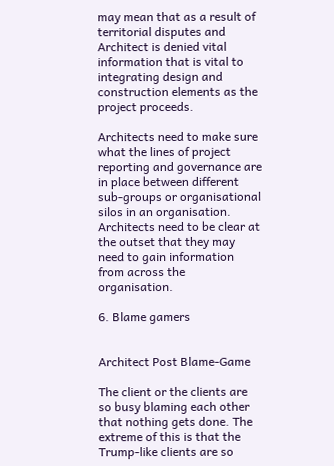may mean that as a result of territorial disputes and Architect is denied vital information that is vital to integrating design and construction elements as the project proceeds.

Architects need to make sure what the lines of project reporting and governance are in place between different sub-groups or organisational silos in an organisation. Architects need to be clear at the outset that they may need to gain information from across the organisation.

6. Blame gamers


Architect Post Blame-Game

The client or the clients are so busy blaming each other that nothing gets done. The  extreme of this is that the Trump-like clients are so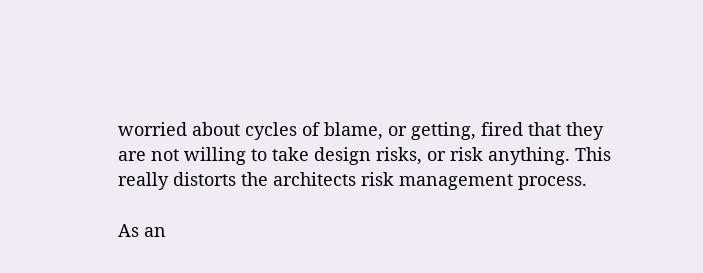worried about cycles of blame, or getting, fired that they are not willing to take design risks, or risk anything. This really distorts the architects risk management process.

As an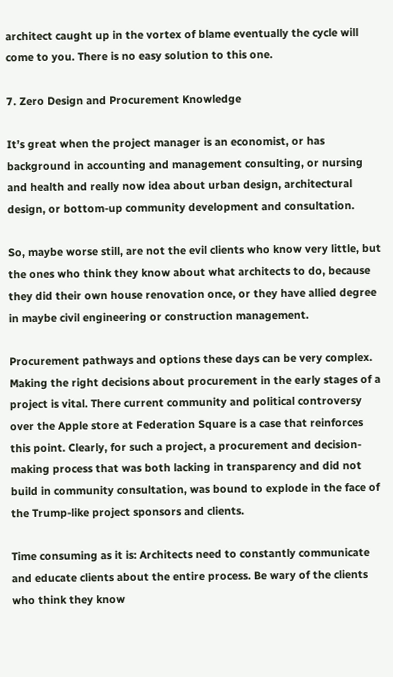architect caught up in the vortex of blame eventually the cycle will come to you. There is no easy solution to this one.

7. Zero Design and Procurement Knowledge

It’s great when the project manager is an economist, or has background in accounting and management consulting, or nursing and health and really now idea about urban design, architectural design, or bottom-up community development and consultation.

So, maybe worse still, are not the evil clients who know very little, but the ones who think they know about what architects to do, because they did their own house renovation once, or they have allied degree in maybe civil engineering or construction management.

Procurement pathways and options these days can be very complex. Making the right decisions about procurement in the early stages of a project is vital. There current community and political controversy over the Apple store at Federation Square is a case that reinforces this point. Clearly, for such a project, a procurement and decision-making process that was both lacking in transparency and did not build in community consultation, was bound to explode in the face of the Trump-like project sponsors and clients.

Time consuming as it is: Architects need to constantly communicate and educate clients about the entire process. Be wary of the clients who think they know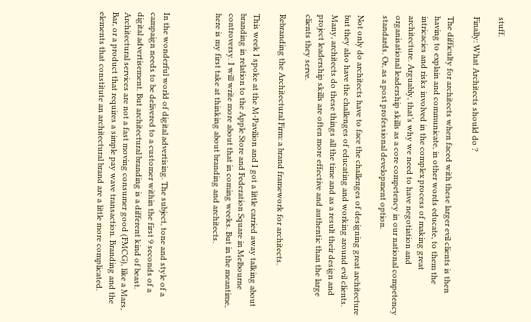stuff.

Finally: What Architects should do ?

The difficulty for architects when faced with these larger evil clients is then having to explain and communicate, in other words educate, to them the intricacies and risks involved in the complex process of making great architecture. Arguably, that’s why we need to have negotiation and organisational leadership skills as a core competency in our national competency standards. Or, as a post professional development option.

Not only do architects have to face the challenges of designing great architecture but they also have the challenges of educating and working around evil clients. Many, architects do these things all the time and as a result their design and project leadership skills are often more effective and authentic than the large clients they serve.

Rebranding the Architectural Firm: a brand framework for architects.

This week I spoke at the M-Pavilion and I got a little carried away talking about branding in relation to the Apple Store and Federation Square in Melbourne controversy. I will write more about that in coming weeks. But in the meantime, here is my first take at thinking about branding and architects.



In the wonderful world of digital advertising. The subject, tone and style of a campaign needs to be delivered to a customer within the first 9 seconds of a digital advertisement. But architectural branding is a different kind of beast. Architectural services are not a fast moving consumer good (FMCG), like a Mars, Bar, or a product that requires a simple pay wave transaction. Branding and the elements that constitute an architectural brand are a little more complicated.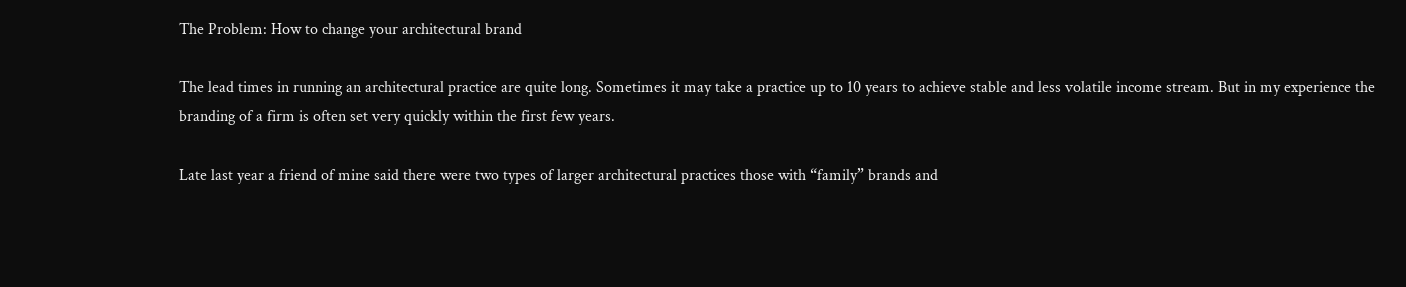The Problem: How to change your architectural brand

The lead times in running an architectural practice are quite long. Sometimes it may take a practice up to 10 years to achieve stable and less volatile income stream. But in my experience the branding of a firm is often set very quickly within the first few years.

Late last year a friend of mine said there were two types of larger architectural practices those with “family” brands and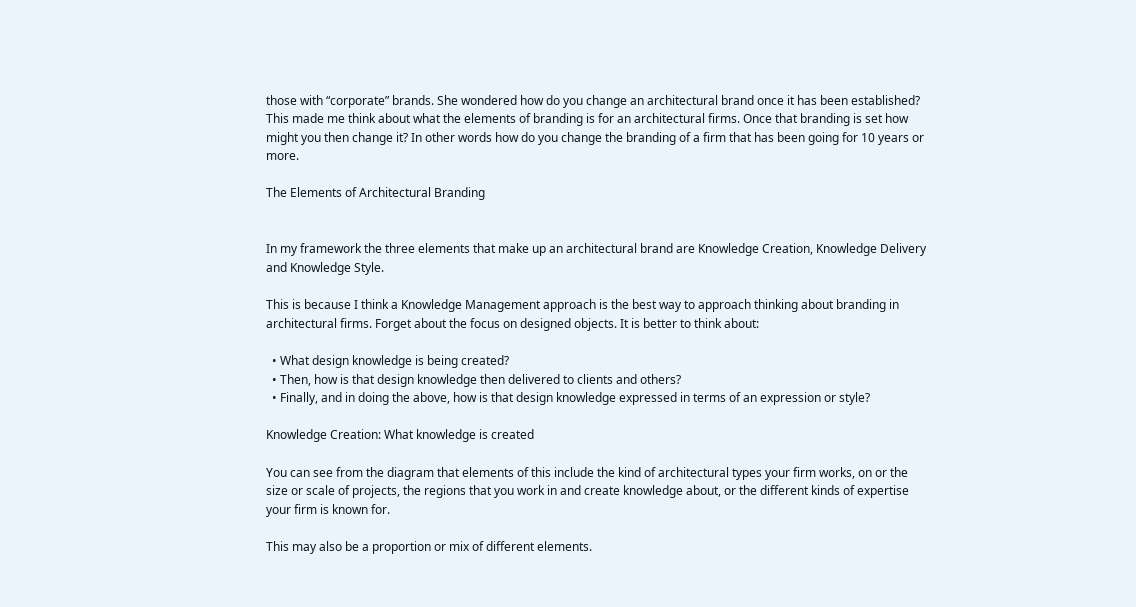those with “corporate” brands. She wondered how do you change an architectural brand once it has been established? This made me think about what the elements of branding is for an architectural firms. Once that branding is set how might you then change it? In other words how do you change the branding of a firm that has been going for 10 years or more.

The Elements of Architectural Branding


In my framework the three elements that make up an architectural brand are Knowledge Creation, Knowledge Delivery and Knowledge Style.

This is because I think a Knowledge Management approach is the best way to approach thinking about branding in architectural firms. Forget about the focus on designed objects. It is better to think about:

  • What design knowledge is being created?
  • Then, how is that design knowledge then delivered to clients and others?
  • Finally, and in doing the above, how is that design knowledge expressed in terms of an expression or style?

Knowledge Creation: What knowledge is created

You can see from the diagram that elements of this include the kind of architectural types your firm works, on or the size or scale of projects, the regions that you work in and create knowledge about, or the different kinds of expertise your firm is known for.

This may also be a proportion or mix of different elements.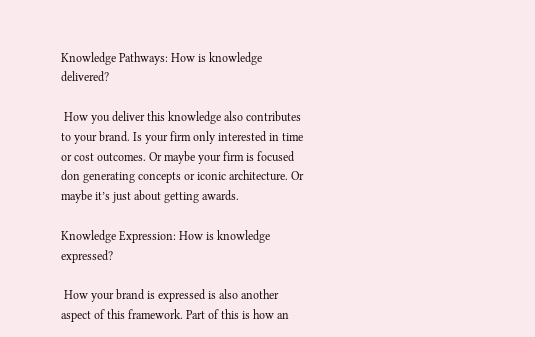Knowledge Pathways: How is knowledge delivered?

 How you deliver this knowledge also contributes to your brand. Is your firm only interested in time or cost outcomes. Or maybe your firm is focused don generating concepts or iconic architecture. Or maybe it’s just about getting awards.

Knowledge Expression: How is knowledge expressed?

 How your brand is expressed is also another aspect of this framework. Part of this is how an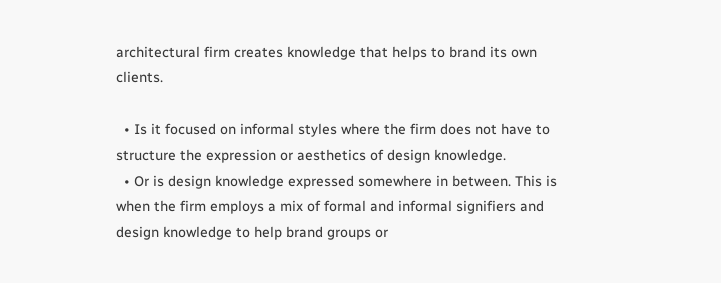architectural firm creates knowledge that helps to brand its own clients.

  • Is it focused on informal styles where the firm does not have to structure the expression or aesthetics of design knowledge.
  • Or is design knowledge expressed somewhere in between. This is when the firm employs a mix of formal and informal signifiers and design knowledge to help brand groups or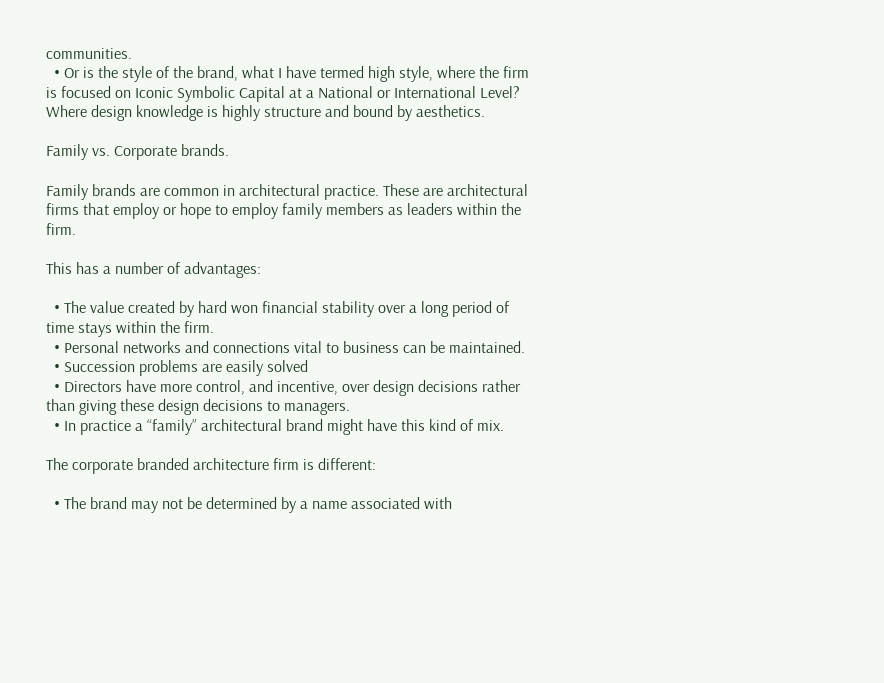communities.
  • Or is the style of the brand, what I have termed high style, where the firm is focused on Iconic Symbolic Capital at a National or International Level? Where design knowledge is highly structure and bound by aesthetics.

Family vs. Corporate brands.

Family brands are common in architectural practice. These are architectural firms that employ or hope to employ family members as leaders within the firm.

This has a number of advantages:

  • The value created by hard won financial stability over a long period of time stays within the firm.
  • Personal networks and connections vital to business can be maintained.
  • Succession problems are easily solved
  • Directors have more control, and incentive, over design decisions rather than giving these design decisions to managers.
  • In practice a “family” architectural brand might have this kind of mix.

The corporate branded architecture firm is different:

  • The brand may not be determined by a name associated with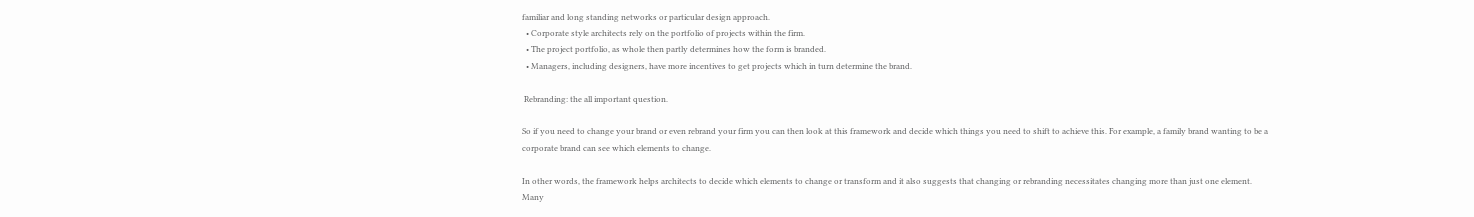familiar and long standing networks or particular design approach.
  • Corporate style architects rely on the portfolio of projects within the firm.
  • The project portfolio, as whole then partly determines how the form is branded.
  • Managers, including designers, have more incentives to get projects which in turn determine the brand.

 Rebranding: the all important question.

So if you need to change your brand or even rebrand your firm you can then look at this framework and decide which things you need to shift to achieve this. For example, a family brand wanting to be a corporate brand can see which elements to change.

In other words, the framework helps architects to decide which elements to change or transform and it also suggests that changing or rebranding necessitates changing more than just one element. Many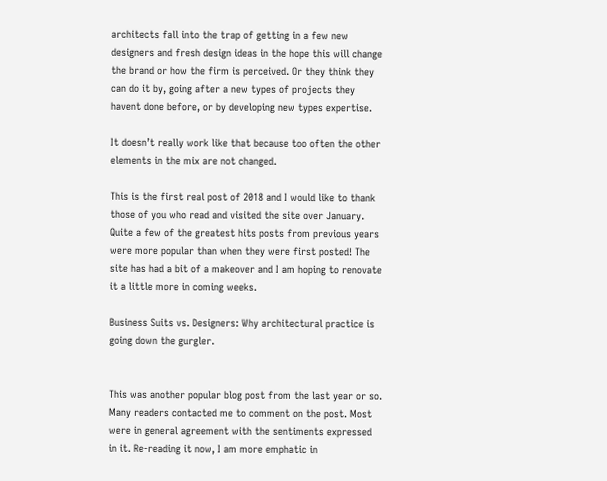architects fall into the trap of getting in a few new designers and fresh design ideas in the hope this will change the brand or how the firm is perceived. Or they think they can do it by, going after a new types of projects they havent done before, or by developing new types expertise.

It doesn’t really work like that because too often the other elements in the mix are not changed.

This is the first real post of 2018 and I would like to thank those of you who read and visited the site over January. Quite a few of the greatest hits posts from previous years were more popular than when they were first posted! The site has had a bit of a makeover and I am hoping to renovate it a little more in coming weeks.

Business Suits vs. Designers: Why architectural practice is going down the gurgler.


This was another popular blog post from the last year or so. Many readers contacted me to comment on the post. Most were in general agreement with the sentiments expressed in it. Re-reading it now, I am more emphatic in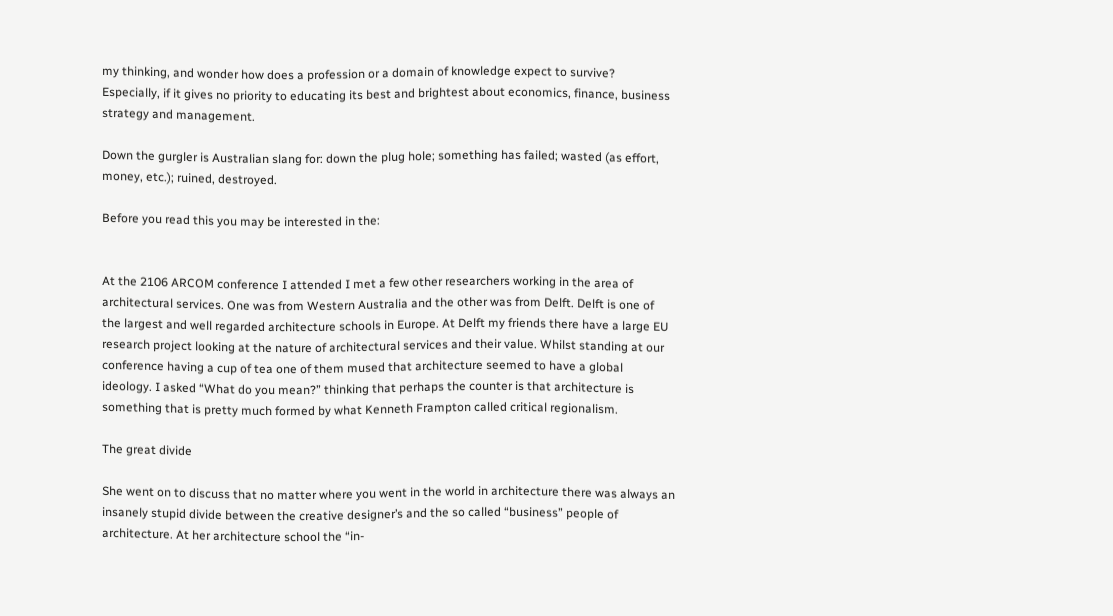my thinking, and wonder how does a profession or a domain of knowledge expect to survive? Especially, if it gives no priority to educating its best and brightest about economics, finance, business strategy and management.

Down the gurgler is Australian slang for: down the plug hole; something has failed; wasted (as effort, money, etc.); ruined, destroyed.

Before you read this you may be interested in the:


At the 2106 ARCOM conference I attended I met a few other researchers working in the area of architectural services. One was from Western Australia and the other was from Delft. Delft is one of the largest and well regarded architecture schools in Europe. At Delft my friends there have a large EU research project looking at the nature of architectural services and their value. Whilst standing at our conference having a cup of tea one of them mused that architecture seemed to have a global ideology. I asked “What do you mean?” thinking that perhaps the counter is that architecture is something that is pretty much formed by what Kenneth Frampton called critical regionalism.

The great divide

She went on to discuss that no matter where you went in the world in architecture there was always an insanely stupid divide between the creative designer’s and the so called “business” people of architecture. At her architecture school the “in-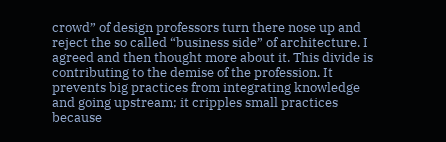crowd” of design professors turn there nose up and reject the so called “business side” of architecture. I agreed and then thought more about it. This divide is contributing to the demise of the profession. It prevents big practices from integrating knowledge and going upstream; it cripples small practices because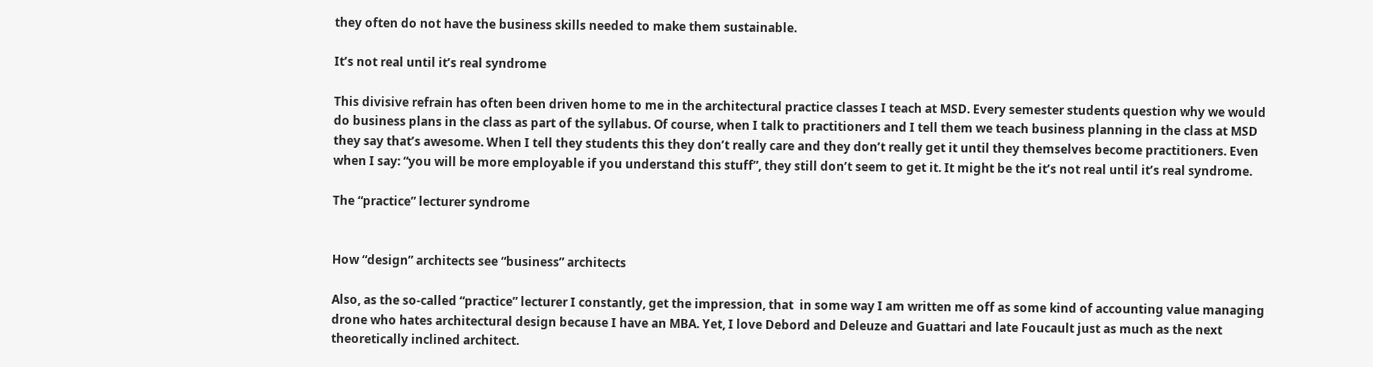they often do not have the business skills needed to make them sustainable.

It’s not real until it’s real syndrome

This divisive refrain has often been driven home to me in the architectural practice classes I teach at MSD. Every semester students question why we would do business plans in the class as part of the syllabus. Of course, when I talk to practitioners and I tell them we teach business planning in the class at MSD they say that’s awesome. When I tell they students this they don’t really care and they don’t really get it until they themselves become practitioners. Even when I say: “you will be more employable if you understand this stuff”, they still don’t seem to get it. It might be the it’s not real until it’s real syndrome.

The “practice” lecturer syndrome


How “design” architects see “business” architects

Also, as the so-called “practice” lecturer I constantly, get the impression, that  in some way I am written me off as some kind of accounting value managing drone who hates architectural design because I have an MBA. Yet, I love Debord and Deleuze and Guattari and late Foucault just as much as the next theoretically inclined architect.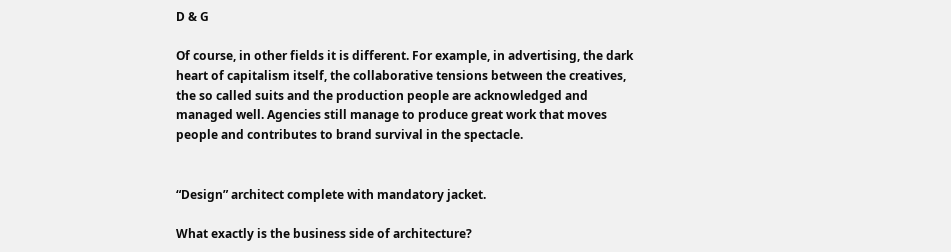D & G

Of course, in other fields it is different. For example, in advertising, the dark heart of capitalism itself, the collaborative tensions between the creatives, the so called suits and the production people are acknowledged and managed well. Agencies still manage to produce great work that moves people and contributes to brand survival in the spectacle.


“Design” architect complete with mandatory jacket.

What exactly is the business side of architecture?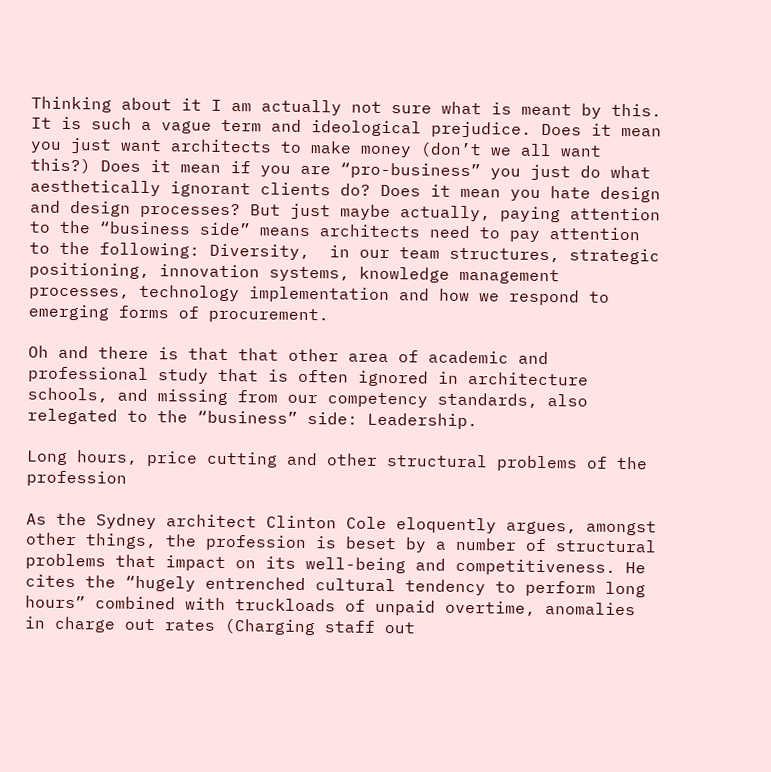Thinking about it I am actually not sure what is meant by this. It is such a vague term and ideological prejudice. Does it mean you just want architects to make money (don’t we all want this?) Does it mean if you are “pro-business” you just do what aesthetically ignorant clients do? Does it mean you hate design and design processes? But just maybe actually, paying attention to the “business side” means architects need to pay attention to the following: Diversity,  in our team structures, strategic positioning, innovation systems, knowledge management processes, technology implementation and how we respond to emerging forms of procurement.

Oh and there is that that other area of academic and professional study that is often ignored in architecture schools, and missing from our competency standards, also relegated to the “business” side: Leadership.

Long hours, price cutting and other structural problems of the profession

As the Sydney architect Clinton Cole eloquently argues, amongst other things, the profession is beset by a number of structural problems that impact on its well-being and competitiveness. He cites the “hugely entrenched cultural tendency to perform long hours” combined with truckloads of unpaid overtime, anomalies in charge out rates (Charging staff out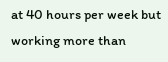at 40 hours per week but working more than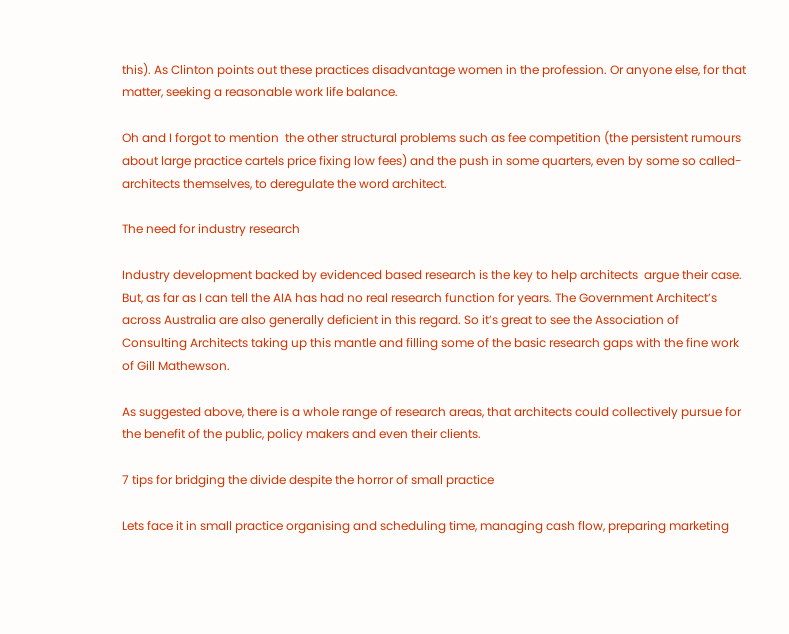this). As Clinton points out these practices disadvantage women in the profession. Or anyone else, for that matter, seeking a reasonable work life balance.

Oh and I forgot to mention  the other structural problems such as fee competition (the persistent rumours about large practice cartels price fixing low fees) and the push in some quarters, even by some so called-architects themselves, to deregulate the word architect.

The need for industry research

Industry development backed by evidenced based research is the key to help architects  argue their case. But, as far as I can tell the AIA has had no real research function for years. The Government Architect’s across Australia are also generally deficient in this regard. So it’s great to see the Association of Consulting Architects taking up this mantle and filling some of the basic research gaps with the fine work of Gill Mathewson.

As suggested above, there is a whole range of research areas, that architects could collectively pursue for the benefit of the public, policy makers and even their clients.

7 tips for bridging the divide despite the horror of small practice

Lets face it in small practice organising and scheduling time, managing cash flow, preparing marketing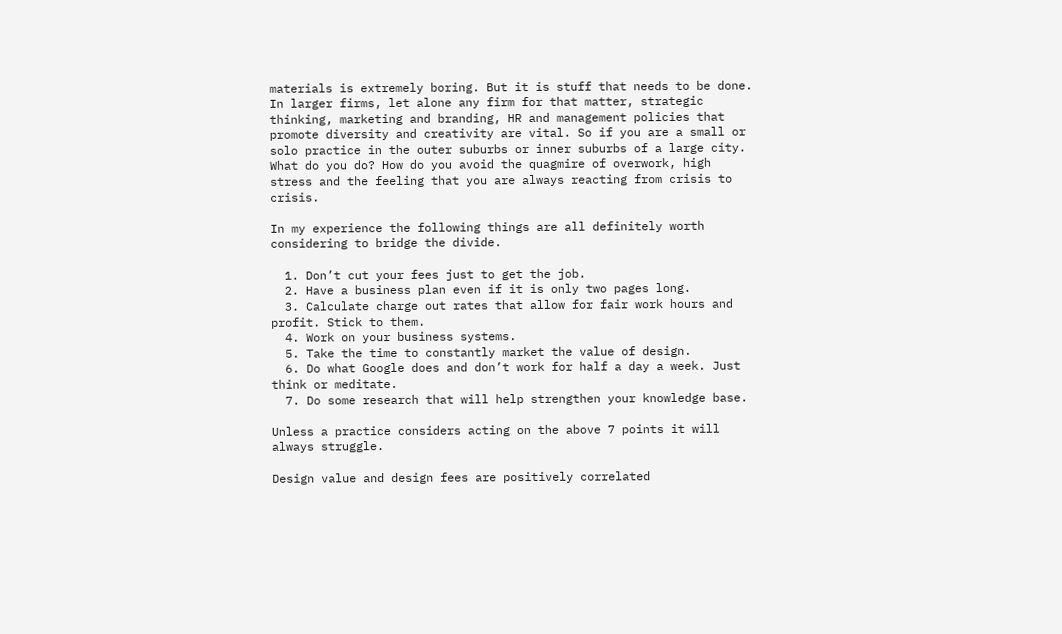materials is extremely boring. But it is stuff that needs to be done. In larger firms, let alone any firm for that matter, strategic thinking, marketing and branding, HR and management policies that promote diversity and creativity are vital. So if you are a small or solo practice in the outer suburbs or inner suburbs of a large city. What do you do? How do you avoid the quagmire of overwork, high stress and the feeling that you are always reacting from crisis to crisis.

In my experience the following things are all definitely worth considering to bridge the divide.

  1. Don’t cut your fees just to get the job.
  2. Have a business plan even if it is only two pages long.
  3. Calculate charge out rates that allow for fair work hours and profit. Stick to them.
  4. Work on your business systems.
  5. Take the time to constantly market the value of design.
  6. Do what Google does and don’t work for half a day a week. Just think or meditate.
  7. Do some research that will help strengthen your knowledge base.

Unless a practice considers acting on the above 7 points it will always struggle.

Design value and design fees are positively correlated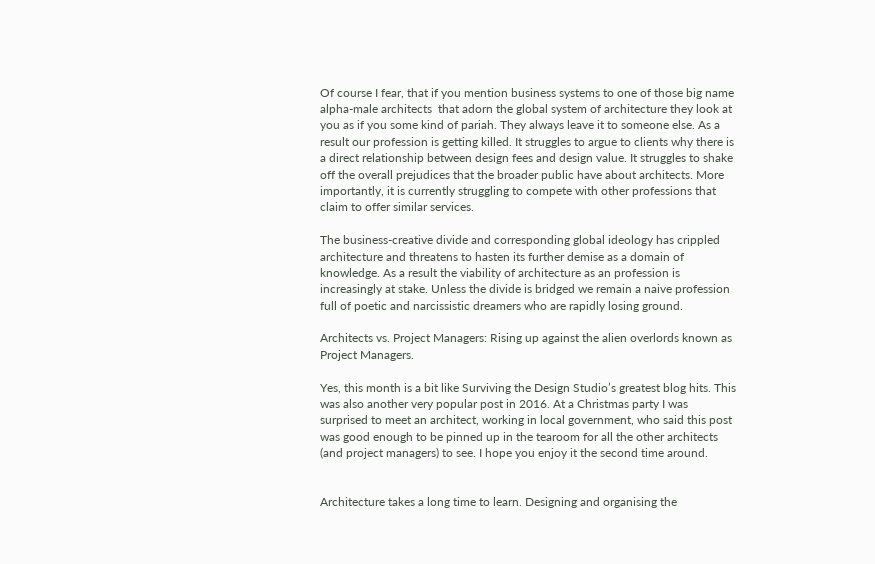Of course I fear, that if you mention business systems to one of those big name alpha-male architects  that adorn the global system of architecture they look at you as if you some kind of pariah. They always leave it to someone else. As a result our profession is getting killed. It struggles to argue to clients why there is a direct relationship between design fees and design value. It struggles to shake off the overall prejudices that the broader public have about architects. More importantly, it is currently struggling to compete with other professions that claim to offer similar services.

The business-creative divide and corresponding global ideology has crippled architecture and threatens to hasten its further demise as a domain of knowledge. As a result the viability of architecture as an profession is increasingly at stake. Unless the divide is bridged we remain a naive profession full of poetic and narcissistic dreamers who are rapidly losing ground.

Architects vs. Project Managers: Rising up against the alien overlords known as Project Managers.

Yes, this month is a bit like Surviving the Design Studio’s greatest blog hits. This was also another very popular post in 2016. At a Christmas party I was surprised to meet an architect, working in local government, who said this post was good enough to be pinned up in the tearoom for all the other architects (and project managers) to see. I hope you enjoy it the second time around.


Architecture takes a long time to learn. Designing and organising the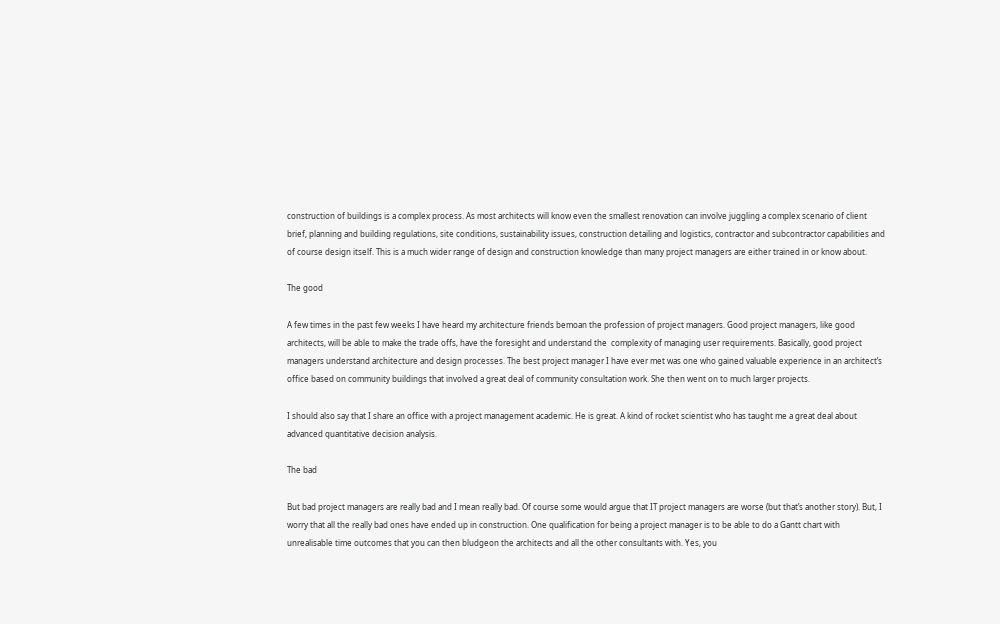construction of buildings is a complex process. As most architects will know even the smallest renovation can involve juggling a complex scenario of client brief, planning and building regulations, site conditions, sustainability issues, construction detailing and logistics, contractor and subcontractor capabilities and of course design itself. This is a much wider range of design and construction knowledge than many project managers are either trained in or know about.

The good

A few times in the past few weeks I have heard my architecture friends bemoan the profession of project managers. Good project managers, like good architects, will be able to make the trade offs, have the foresight and understand the  complexity of managing user requirements. Basically, good project managers understand architecture and design processes. The best project manager I have ever met was one who gained valuable experience in an architect’s office based on community buildings that involved a great deal of community consultation work. She then went on to much larger projects.

I should also say that I share an office with a project management academic. He is great. A kind of rocket scientist who has taught me a great deal about advanced quantitative decision analysis.

The bad

But bad project managers are really bad and I mean really bad. Of course some would argue that IT project managers are worse (but that’s another story). But, I worry that all the really bad ones have ended up in construction. One qualification for being a project manager is to be able to do a Gantt chart with unrealisable time outcomes that you can then bludgeon the architects and all the other consultants with. Yes, you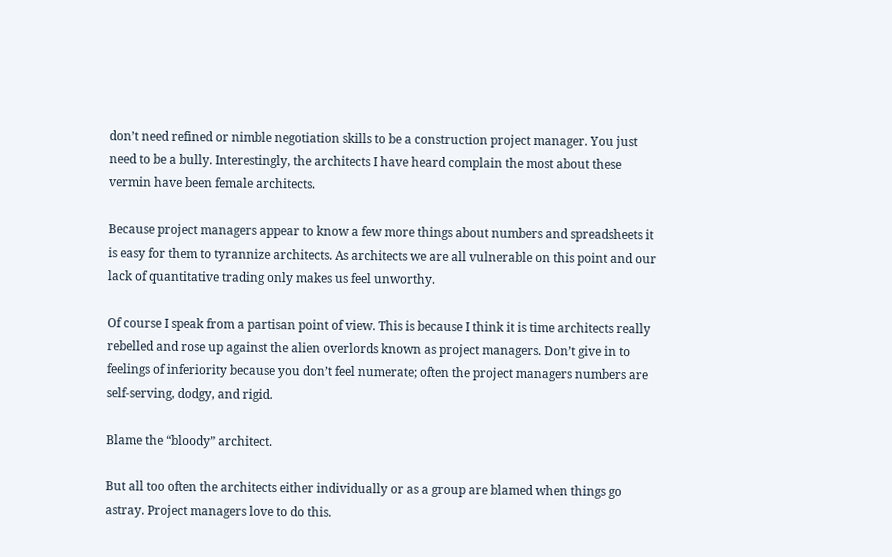don’t need refined or nimble negotiation skills to be a construction project manager. You just need to be a bully. Interestingly, the architects I have heard complain the most about these vermin have been female architects.

Because project managers appear to know a few more things about numbers and spreadsheets it is easy for them to tyrannize architects. As architects we are all vulnerable on this point and our lack of quantitative trading only makes us feel unworthy.

Of course I speak from a partisan point of view. This is because I think it is time architects really rebelled and rose up against the alien overlords known as project managers. Don’t give in to feelings of inferiority because you don’t feel numerate; often the project managers numbers are self-serving, dodgy, and rigid.

Blame the “bloody” architect.

But all too often the architects either individually or as a group are blamed when things go astray. Project managers love to do this.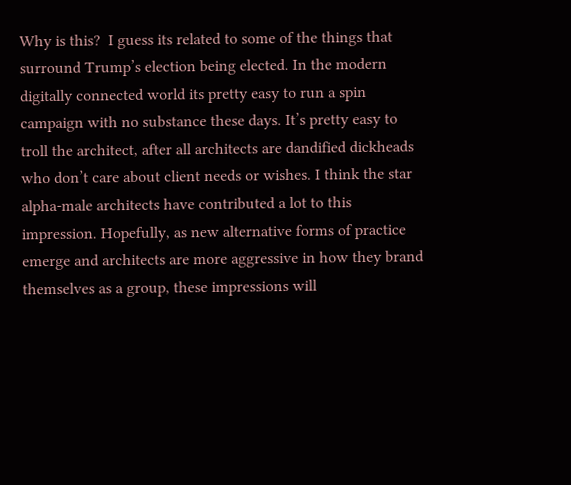Why is this?  I guess its related to some of the things that surround Trump’s election being elected. In the modern digitally connected world its pretty easy to run a spin campaign with no substance these days. It’s pretty easy to troll the architect, after all architects are dandified dickheads who don’t care about client needs or wishes. I think the star alpha-male architects have contributed a lot to this impression. Hopefully, as new alternative forms of practice emerge and architects are more aggressive in how they brand themselves as a group, these impressions will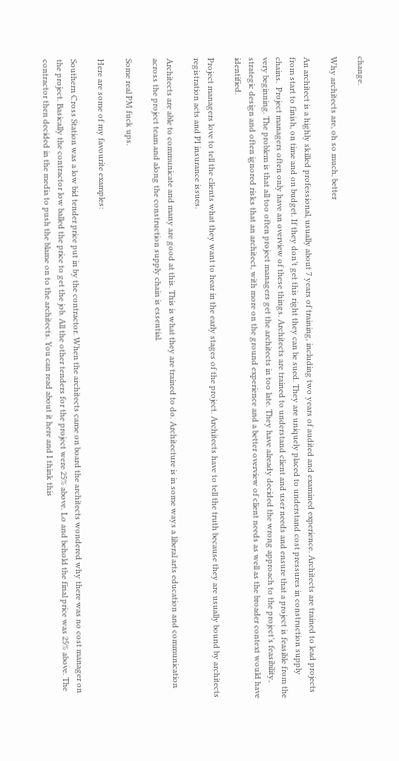change.

Why architects are, oh so much, better

An architect is a highly skilled professional, usually about 7 years of training, including two years of audited and examined experience. Architects are trained to lead projects from start to finish, on time and on budget. If they don’t get this right they can be sued. They are uniquely placed to understand cost pressures in construction supply chains.  Project managers often only have an overview of these things. Architects are trained to understand client and user needs and ensure that a project is feasible from the very beginning. The problem is that all too often project managers get the architects in too late. They have already decided the wrong approach to the project’s feasibility, strategic design and often ignored risks that an architect, with more on the ground experience and a better overview of client needs as well as the broader context would have identified.

Project managers love to tell the clients what they want to hear in the early stages of the project. Architects have to tell the truth because they are usually bound by architects registration acts and PI insurance issues.

Architects are able to communicate and many are good at this. This is what they are trained to do. Architecture is in some ways a liberal arts education and communication across the project team and along the construction supply chain is essential.

Some real PM fuck ups.

Here are some of my favourite examples:

Southern Cross Station was a low bid tender price put in by the contractor. When the architects came on board the architects wondered why there was no cost manager on the project. Basically the contractor low balled the price to get the job. All the other tenders for the project were 25% above. Lo and behold the final price was 25% above. The contractor then decided in the media to push the blame on to the architects. You can read about it here and I think this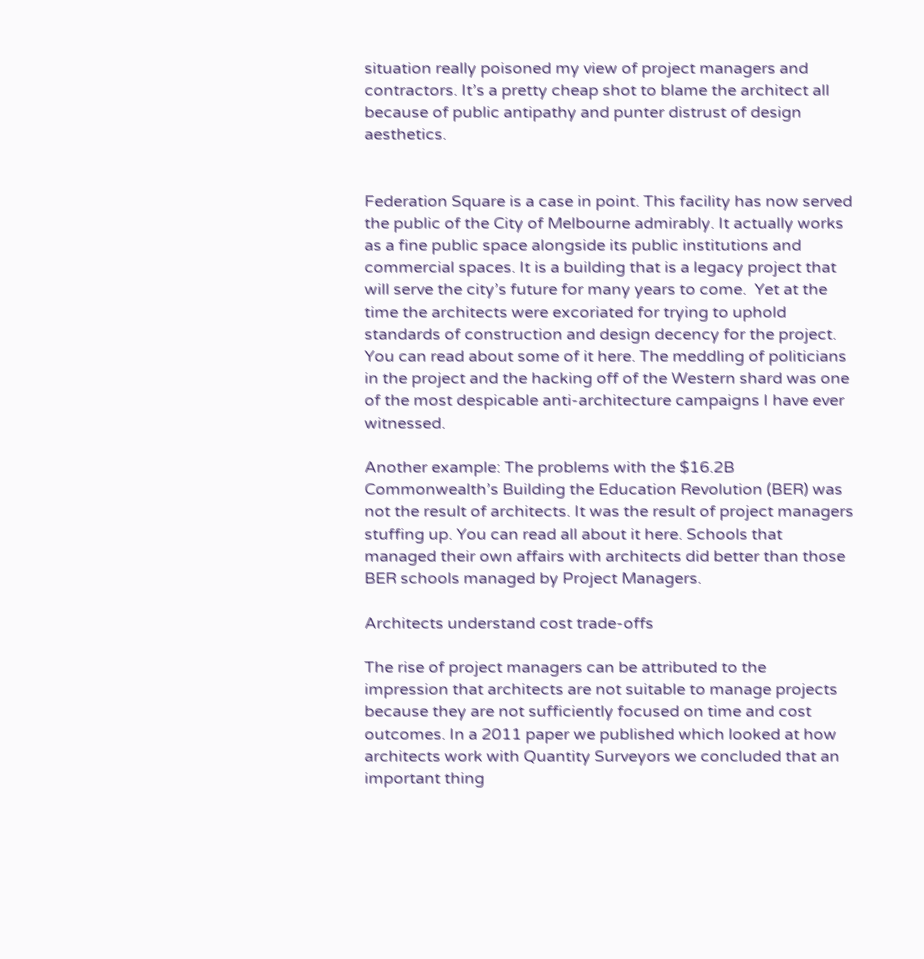situation really poisoned my view of project managers and contractors. It’s a pretty cheap shot to blame the architect all because of public antipathy and punter distrust of design aesthetics.


Federation Square is a case in point. This facility has now served the public of the City of Melbourne admirably. It actually works as a fine public space alongside its public institutions and commercial spaces. It is a building that is a legacy project that will serve the city’s future for many years to come.  Yet at the time the architects were excoriated for trying to uphold standards of construction and design decency for the project. You can read about some of it here. The meddling of politicians in the project and the hacking off of the Western shard was one of the most despicable anti-architecture campaigns I have ever witnessed.

Another example: The problems with the $16.2B Commonwealth’s Building the Education Revolution (BER) was not the result of architects. It was the result of project managers stuffing up. You can read all about it here. Schools that managed their own affairs with architects did better than those BER schools managed by Project Managers.

Architects understand cost trade-offs

The rise of project managers can be attributed to the impression that architects are not suitable to manage projects because they are not sufficiently focused on time and cost outcomes. In a 2011 paper we published which looked at how architects work with Quantity Surveyors we concluded that an important thing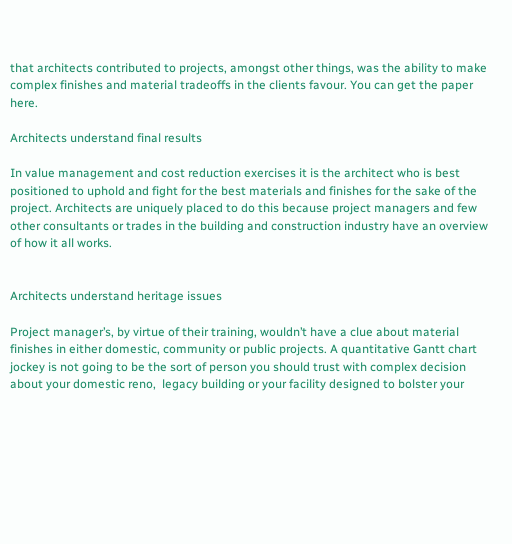that architects contributed to projects, amongst other things, was the ability to make complex finishes and material tradeoffs in the clients favour. You can get the paper here.

Architects understand final results

In value management and cost reduction exercises it is the architect who is best positioned to uphold and fight for the best materials and finishes for the sake of the project. Architects are uniquely placed to do this because project managers and few other consultants or trades in the building and construction industry have an overview of how it all works.


Architects understand heritage issues

Project manager’s, by virtue of their training, wouldn’t have a clue about material finishes in either domestic, community or public projects. A quantitative Gantt chart jockey is not going to be the sort of person you should trust with complex decision about your domestic reno,  legacy building or your facility designed to bolster your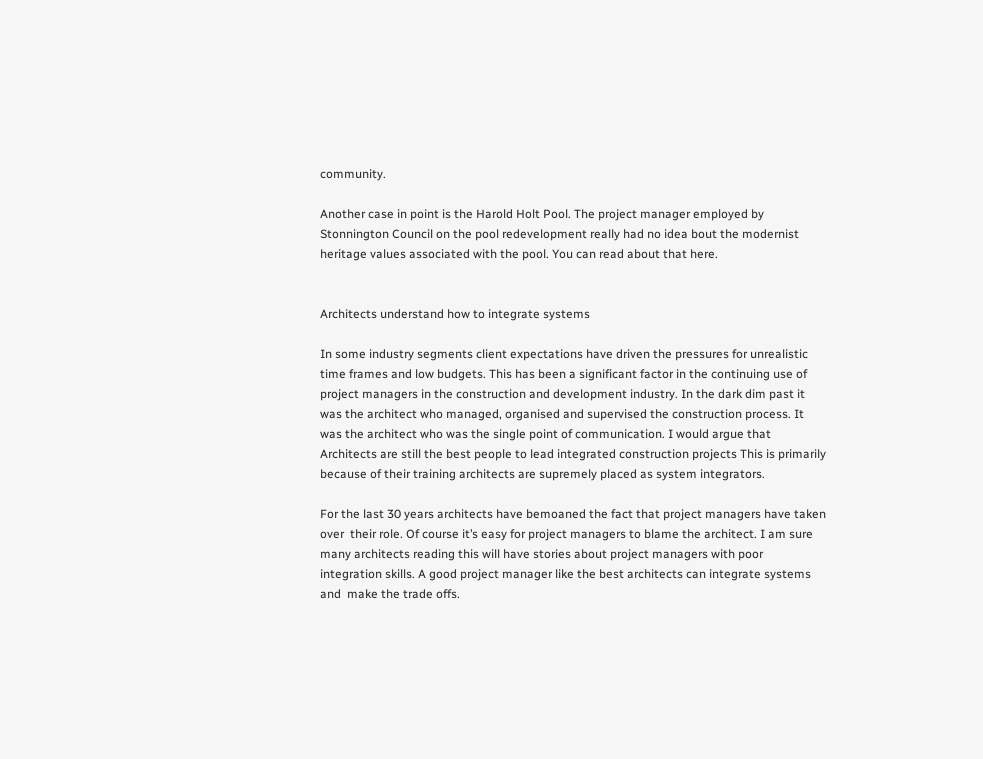community.

Another case in point is the Harold Holt Pool. The project manager employed by Stonnington Council on the pool redevelopment really had no idea bout the modernist heritage values associated with the pool. You can read about that here.


Architects understand how to integrate systems

In some industry segments client expectations have driven the pressures for unrealistic time frames and low budgets. This has been a significant factor in the continuing use of project managers in the construction and development industry. In the dark dim past it was the architect who managed, organised and supervised the construction process. It was the architect who was the single point of communication. I would argue that Architects are still the best people to lead integrated construction projects This is primarily because of their training architects are supremely placed as system integrators.

For the last 30 years architects have bemoaned the fact that project managers have taken over  their role. Of course it’s easy for project managers to blame the architect. I am sure many architects reading this will have stories about project managers with poor integration skills. A good project manager like the best architects can integrate systems and  make the trade offs.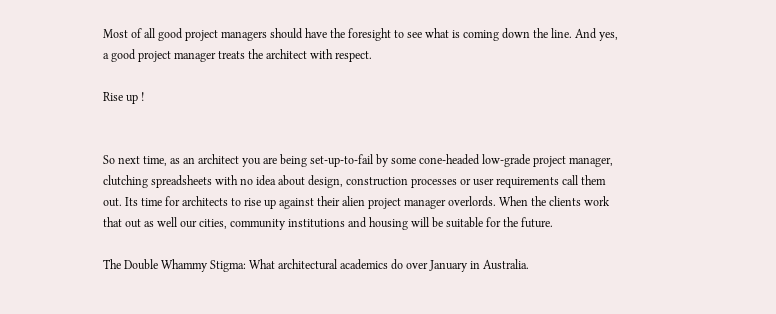Most of all good project managers should have the foresight to see what is coming down the line. And yes, a good project manager treats the architect with respect.

Rise up !


So next time, as an architect you are being set-up-to-fail by some cone-headed low-grade project manager, clutching spreadsheets with no idea about design, construction processes or user requirements call them out. Its time for architects to rise up against their alien project manager overlords. When the clients work that out as well our cities, community institutions and housing will be suitable for the future.

The Double Whammy Stigma: What architectural academics do over January in Australia.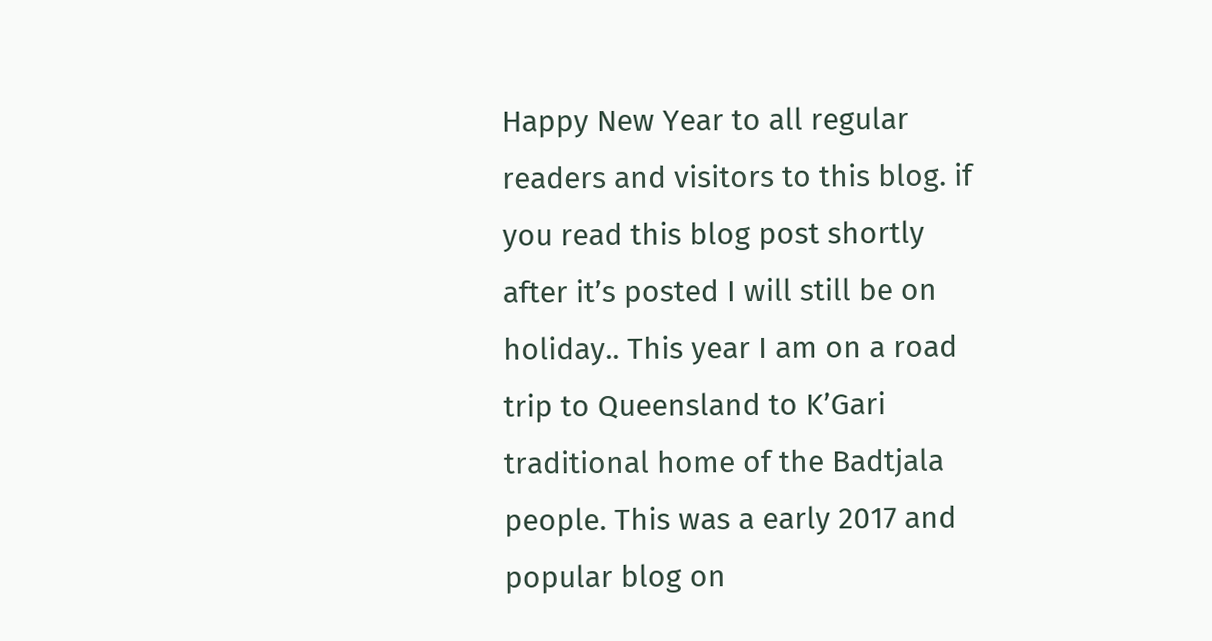Happy New Year to all regular readers and visitors to this blog. if you read this blog post shortly after it’s posted I will still be on holiday.. This year I am on a road trip to Queensland to K’Gari traditional home of the Badtjala people. This was a early 2017 and popular blog on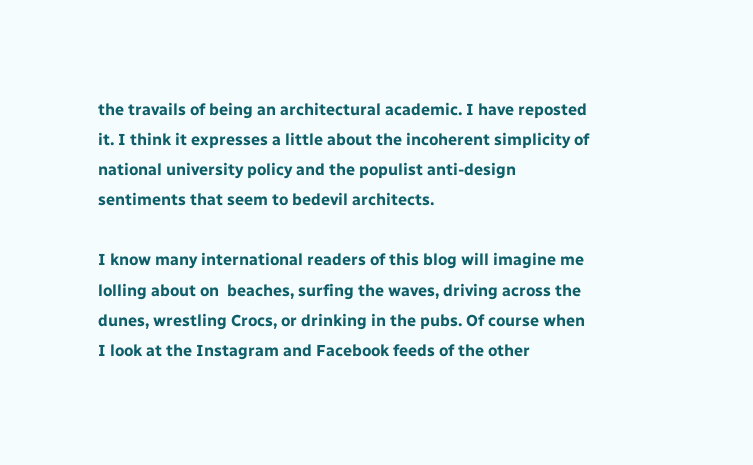the travails of being an architectural academic. I have reposted it. I think it expresses a little about the incoherent simplicity of national university policy and the populist anti-design sentiments that seem to bedevil architects.

I know many international readers of this blog will imagine me lolling about on  beaches, surfing the waves, driving across the dunes, wrestling Crocs, or drinking in the pubs. Of course when I look at the Instagram and Facebook feeds of the other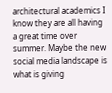architectural academics I know they are all having a great time over summer. Maybe the new social media landscape is what is giving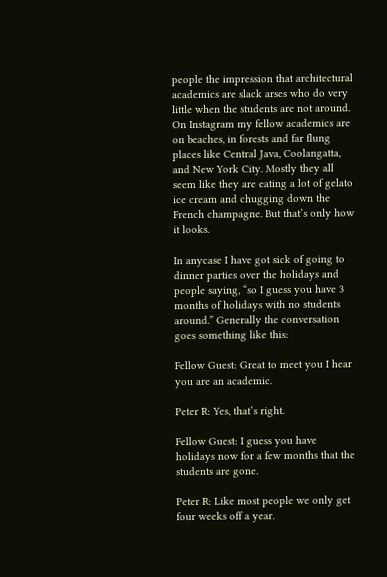people the impression that architectural academics are slack arses who do very little when the students are not around. On Instagram my fellow academics are on beaches, in forests and far flung places like Central Java, Coolangatta,  and New York City. Mostly they all seem like they are eating a lot of gelato ice cream and chugging down the French champagne. But that’s only how it looks.

In anycase I have got sick of going to dinner parties over the holidays and people saying, “so I guess you have 3 months of holidays with no students around.” Generally the conversation goes something like this:

Fellow Guest: Great to meet you I hear you are an academic.

Peter R: Yes, that’s right.

Fellow Guest: I guess you have holidays now for a few months that the students are gone.

Peter R: Like most people we only get four weeks off a year.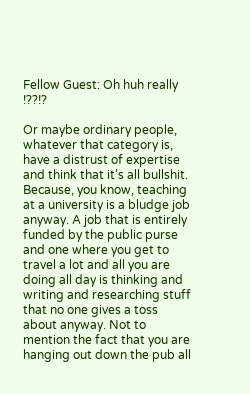Fellow Guest: Oh huh really !??!?

Or maybe ordinary people, whatever that category is, have a distrust of expertise and think that it’s all bullshit. Because, you know, teaching at a university is a bludge job anyway. A job that is entirely funded by the public purse and one where you get to travel a lot and all you are doing all day is thinking and writing and researching stuff that no one gives a toss about anyway. Not to mention the fact that you are hanging out down the pub all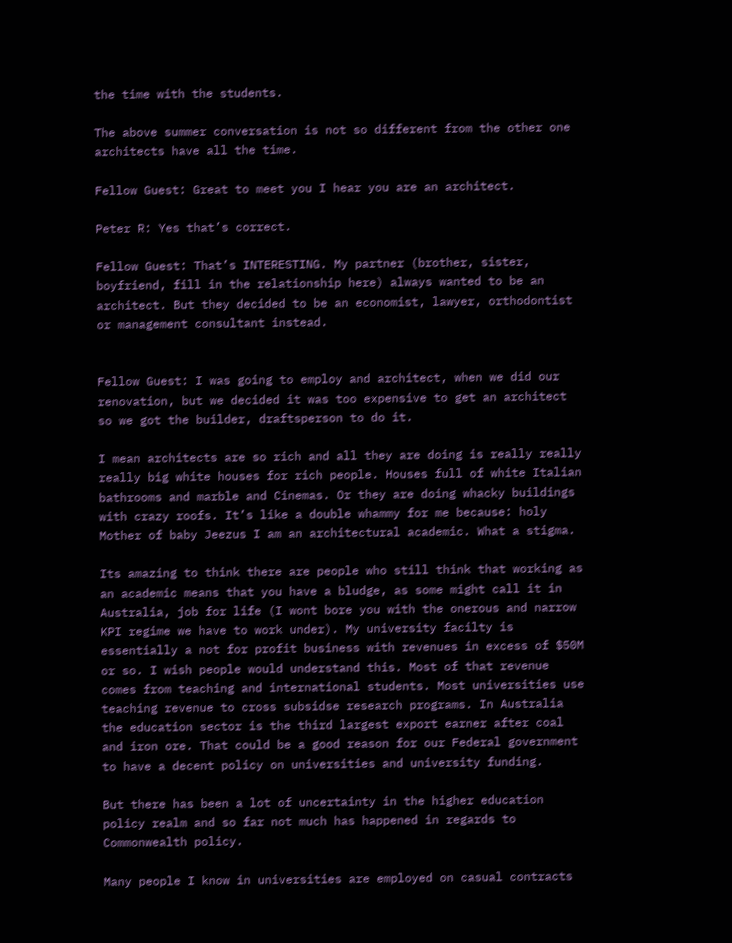the time with the students.

The above summer conversation is not so different from the other one architects have all the time.

Fellow Guest: Great to meet you I hear you are an architect.

Peter R: Yes that’s correct.

Fellow Guest: That’s INTERESTING. My partner (brother, sister, boyfriend, fill in the relationship here) always wanted to be an architect. But they decided to be an economist, lawyer, orthodontist or management consultant instead.


Fellow Guest: I was going to employ and architect, when we did our renovation, but we decided it was too expensive to get an architect so we got the builder, draftsperson to do it.

I mean architects are so rich and all they are doing is really really really big white houses for rich people. Houses full of white Italian bathrooms and marble and Cinemas. Or they are doing whacky buildings with crazy roofs. It’s like a double whammy for me because: holy Mother of baby Jeezus I am an architectural academic. What a stigma.

Its amazing to think there are people who still think that working as an academic means that you have a bludge, as some might call it in Australia, job for life (I wont bore you with the onerous and narrow KPI regime we have to work under). My university facilty is essentially a not for profit business with revenues in excess of $50M or so. I wish people would understand this. Most of that revenue comes from teaching and international students. Most universities use teaching revenue to cross subsidse research programs. In Australia the education sector is the third largest export earner after coal and iron ore. That could be a good reason for our Federal government to have a decent policy on universities and university funding.

But there has been a lot of uncertainty in the higher education policy realm and so far not much has happened in regards to Commonwealth policy.

Many people I know in universities are employed on casual contracts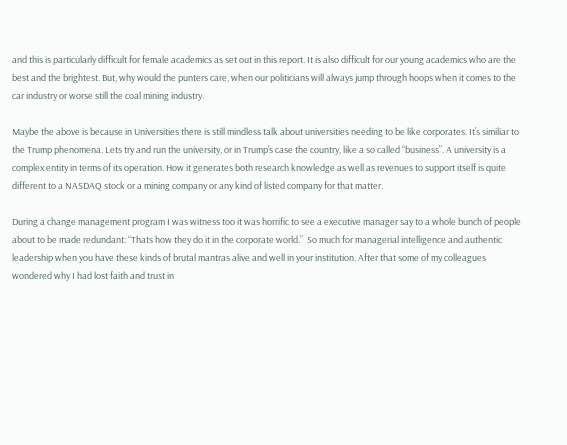and this is particularly difficult for female academics as set out in this report. It is also difficult for our young academics who are the best and the brightest. But, why would the punters care, when our politicians will always jump through hoops when it comes to the car industry or worse still the coal mining industry.

Maybe the above is because in Universities there is still mindless talk about universities needing to be like corporates. It’s similiar to the Trump phenomena. Lets try and run the university, or in Trump’s case the country, like a so called “business”. A university is a complex entity in terms of its operation. How it generates both research knowledge as well as revenues to support itself is quite different to a NASDAQ stock or a mining company or any kind of listed company for that matter.

During a change management program I was witness too it was horrific to see a executive manager say to a whole bunch of people about to be made redundant: “Thats how they do it in the corporate world.”  So much for managerial intelligence and authentic leadership when you have these kinds of brutal mantras alive and well in your institution. After that some of my colleagues wondered why I had lost faith and trust in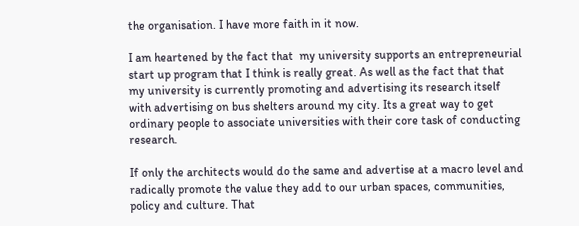the organisation. I have more faith in it now.

I am heartened by the fact that  my university supports an entrepreneurial start up program that I think is really great. As well as the fact that that my university is currently promoting and advertising its research itself with advertising on bus shelters around my city. Its a great way to get ordinary people to associate universities with their core task of conducting research.

If only the architects would do the same and advertise at a macro level and radically promote the value they add to our urban spaces, communities, policy and culture. That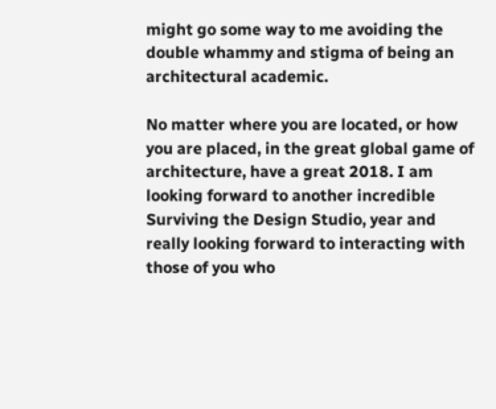might go some way to me avoiding the double whammy and stigma of being an architectural academic.

No matter where you are located, or how you are placed, in the great global game of architecture, have a great 2018. I am looking forward to another incredible Surviving the Design Studio, year and really looking forward to interacting with those of you who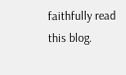faithfully read this blog.